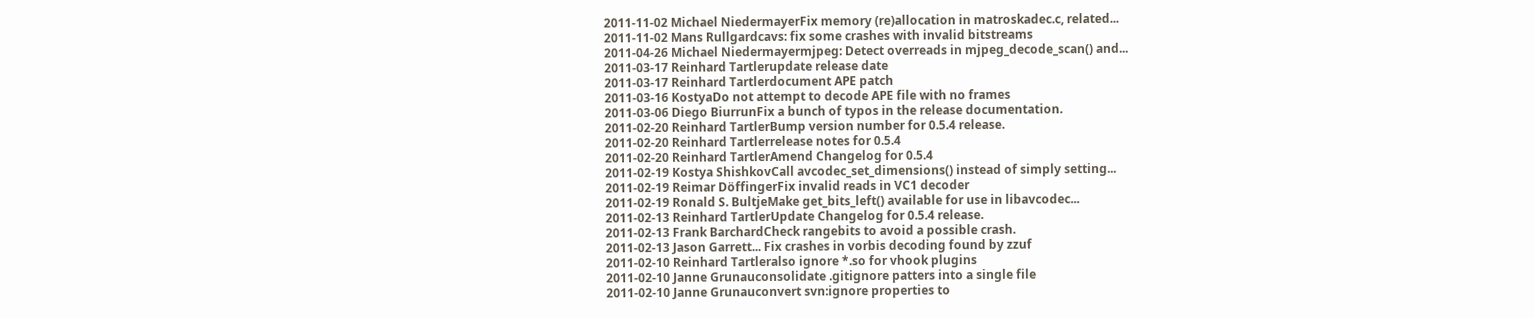2011-11-02 Michael NiedermayerFix memory (re)allocation in matroskadec.c, related...
2011-11-02 Mans Rullgardcavs: fix some crashes with invalid bitstreams
2011-04-26 Michael Niedermayermjpeg: Detect overreads in mjpeg_decode_scan() and...
2011-03-17 Reinhard Tartlerupdate release date
2011-03-17 Reinhard Tartlerdocument APE patch
2011-03-16 KostyaDo not attempt to decode APE file with no frames
2011-03-06 Diego BiurrunFix a bunch of typos in the release documentation.
2011-02-20 Reinhard TartlerBump version number for 0.5.4 release.
2011-02-20 Reinhard Tartlerrelease notes for 0.5.4
2011-02-20 Reinhard TartlerAmend Changelog for 0.5.4
2011-02-19 Kostya ShishkovCall avcodec_set_dimensions() instead of simply setting...
2011-02-19 Reimar DöffingerFix invalid reads in VC1 decoder
2011-02-19 Ronald S. BultjeMake get_bits_left() available for use in libavcodec...
2011-02-13 Reinhard TartlerUpdate Changelog for 0.5.4 release.
2011-02-13 Frank BarchardCheck rangebits to avoid a possible crash.
2011-02-13 Jason Garrett... Fix crashes in vorbis decoding found by zzuf
2011-02-10 Reinhard Tartleralso ignore *.so for vhook plugins
2011-02-10 Janne Grunauconsolidate .gitignore patters into a single file
2011-02-10 Janne Grunauconvert svn:ignore properties to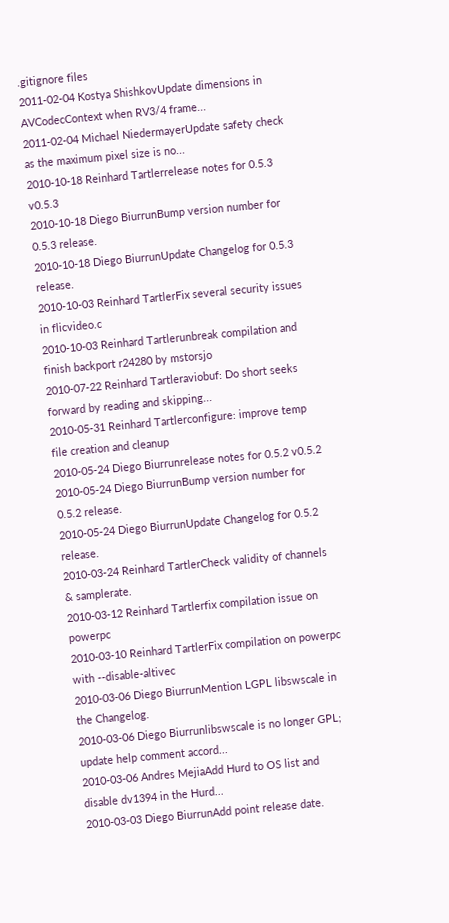.gitignore files
2011-02-04 Kostya ShishkovUpdate dimensions in AVCodecContext when RV3/4 frame...
2011-02-04 Michael NiedermayerUpdate safety check as the maximum pixel size is no...
2010-10-18 Reinhard Tartlerrelease notes for 0.5.3 v0.5.3
2010-10-18 Diego BiurrunBump version number for 0.5.3 release.
2010-10-18 Diego BiurrunUpdate Changelog for 0.5.3 release.
2010-10-03 Reinhard TartlerFix several security issues in flicvideo.c
2010-10-03 Reinhard Tartlerunbreak compilation and finish backport r24280 by mstorsjo
2010-07-22 Reinhard Tartleraviobuf: Do short seeks forward by reading and skipping...
2010-05-31 Reinhard Tartlerconfigure: improve temp file creation and cleanup
2010-05-24 Diego Biurrunrelease notes for 0.5.2 v0.5.2
2010-05-24 Diego BiurrunBump version number for 0.5.2 release.
2010-05-24 Diego BiurrunUpdate Changelog for 0.5.2 release.
2010-03-24 Reinhard TartlerCheck validity of channels & samplerate.
2010-03-12 Reinhard Tartlerfix compilation issue on powerpc
2010-03-10 Reinhard TartlerFix compilation on powerpc with --disable-altivec
2010-03-06 Diego BiurrunMention LGPL libswscale in the Changelog.
2010-03-06 Diego Biurrunlibswscale is no longer GPL; update help comment accord...
2010-03-06 Andres MejiaAdd Hurd to OS list and disable dv1394 in the Hurd...
2010-03-03 Diego BiurrunAdd point release date.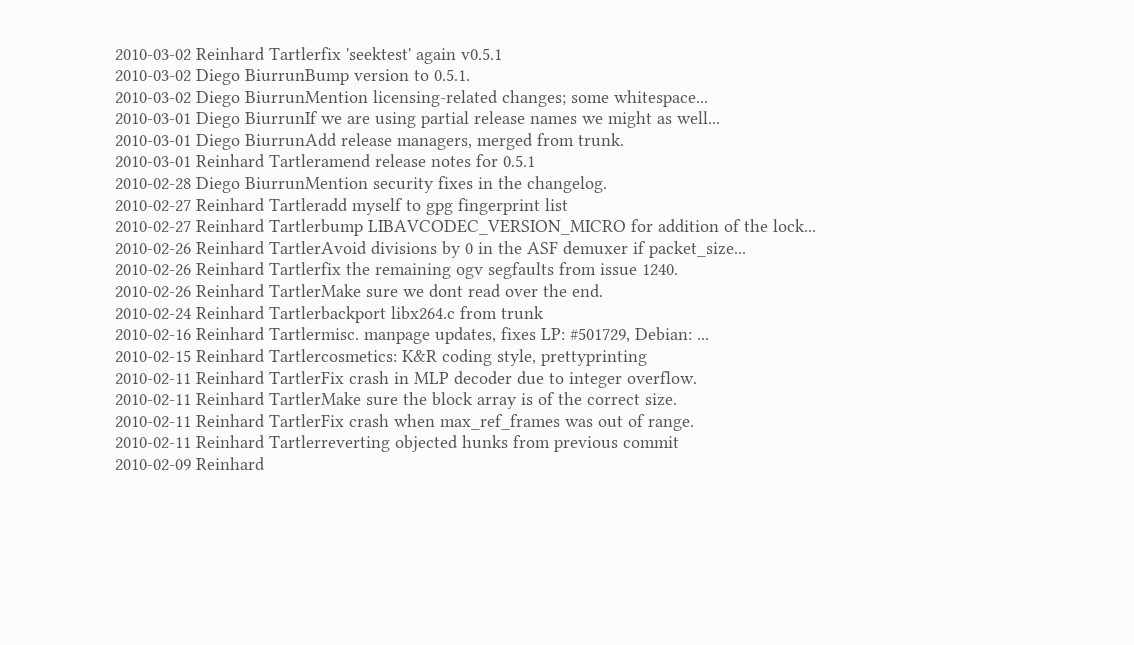2010-03-02 Reinhard Tartlerfix 'seektest' again v0.5.1
2010-03-02 Diego BiurrunBump version to 0.5.1.
2010-03-02 Diego BiurrunMention licensing-related changes; some whitespace...
2010-03-01 Diego BiurrunIf we are using partial release names we might as well...
2010-03-01 Diego BiurrunAdd release managers, merged from trunk.
2010-03-01 Reinhard Tartleramend release notes for 0.5.1
2010-02-28 Diego BiurrunMention security fixes in the changelog.
2010-02-27 Reinhard Tartleradd myself to gpg fingerprint list
2010-02-27 Reinhard Tartlerbump LIBAVCODEC_VERSION_MICRO for addition of the lock...
2010-02-26 Reinhard TartlerAvoid divisions by 0 in the ASF demuxer if packet_size...
2010-02-26 Reinhard Tartlerfix the remaining ogv segfaults from issue 1240.
2010-02-26 Reinhard TartlerMake sure we dont read over the end.
2010-02-24 Reinhard Tartlerbackport libx264.c from trunk
2010-02-16 Reinhard Tartlermisc. manpage updates, fixes LP: #501729, Debian: ...
2010-02-15 Reinhard Tartlercosmetics: K&R coding style, prettyprinting
2010-02-11 Reinhard TartlerFix crash in MLP decoder due to integer overflow.
2010-02-11 Reinhard TartlerMake sure the block array is of the correct size.
2010-02-11 Reinhard TartlerFix crash when max_ref_frames was out of range.
2010-02-11 Reinhard Tartlerreverting objected hunks from previous commit
2010-02-09 Reinhard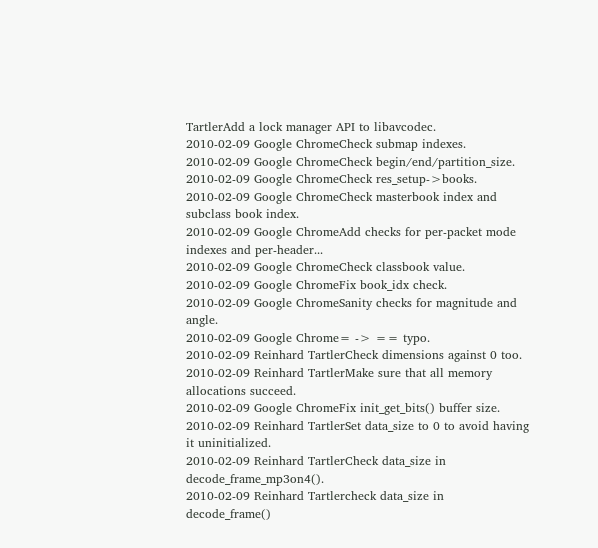TartlerAdd a lock manager API to libavcodec.
2010-02-09 Google ChromeCheck submap indexes.
2010-02-09 Google ChromeCheck begin/end/partition_size.
2010-02-09 Google ChromeCheck res_setup->books.
2010-02-09 Google ChromeCheck masterbook index and subclass book index.
2010-02-09 Google ChromeAdd checks for per-packet mode indexes and per-header...
2010-02-09 Google ChromeCheck classbook value.
2010-02-09 Google ChromeFix book_idx check.
2010-02-09 Google ChromeSanity checks for magnitude and angle.
2010-02-09 Google Chrome= -> == typo.
2010-02-09 Reinhard TartlerCheck dimensions against 0 too.
2010-02-09 Reinhard TartlerMake sure that all memory allocations succeed.
2010-02-09 Google ChromeFix init_get_bits() buffer size.
2010-02-09 Reinhard TartlerSet data_size to 0 to avoid having it uninitialized.
2010-02-09 Reinhard TartlerCheck data_size in decode_frame_mp3on4().
2010-02-09 Reinhard Tartlercheck data_size in decode_frame()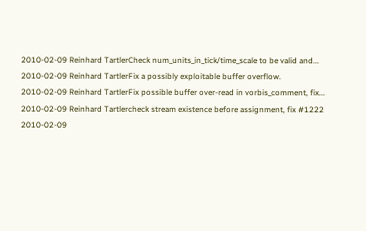2010-02-09 Reinhard TartlerCheck num_units_in_tick/time_scale to be valid and...
2010-02-09 Reinhard TartlerFix a possibly exploitable buffer overflow.
2010-02-09 Reinhard TartlerFix possible buffer over-read in vorbis_comment, fix...
2010-02-09 Reinhard Tartlercheck stream existence before assignment, fix #1222
2010-02-09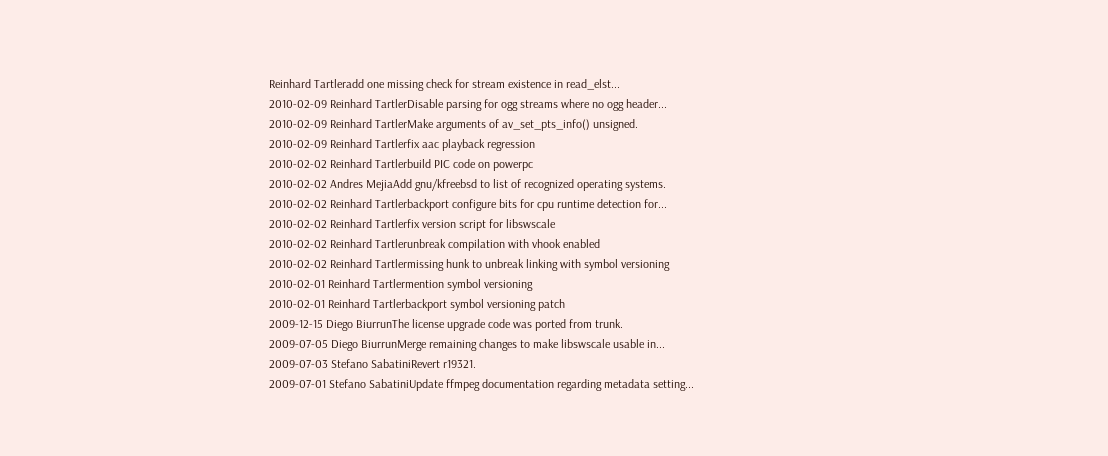Reinhard Tartleradd one missing check for stream existence in read_elst...
2010-02-09 Reinhard TartlerDisable parsing for ogg streams where no ogg header...
2010-02-09 Reinhard TartlerMake arguments of av_set_pts_info() unsigned.
2010-02-09 Reinhard Tartlerfix aac playback regression
2010-02-02 Reinhard Tartlerbuild PIC code on powerpc
2010-02-02 Andres MejiaAdd gnu/kfreebsd to list of recognized operating systems.
2010-02-02 Reinhard Tartlerbackport configure bits for cpu runtime detection for...
2010-02-02 Reinhard Tartlerfix version script for libswscale
2010-02-02 Reinhard Tartlerunbreak compilation with vhook enabled
2010-02-02 Reinhard Tartlermissing hunk to unbreak linking with symbol versioning
2010-02-01 Reinhard Tartlermention symbol versioning
2010-02-01 Reinhard Tartlerbackport symbol versioning patch
2009-12-15 Diego BiurrunThe license upgrade code was ported from trunk.
2009-07-05 Diego BiurrunMerge remaining changes to make libswscale usable in...
2009-07-03 Stefano SabatiniRevert r19321.
2009-07-01 Stefano SabatiniUpdate ffmpeg documentation regarding metadata setting...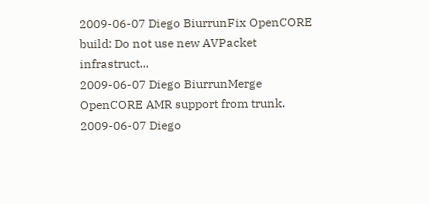2009-06-07 Diego BiurrunFix OpenCORE build: Do not use new AVPacket infrastruct...
2009-06-07 Diego BiurrunMerge OpenCORE AMR support from trunk.
2009-06-07 Diego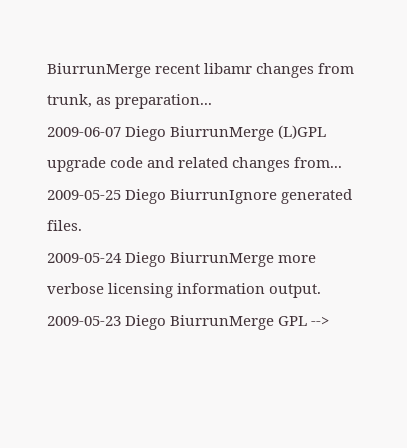BiurrunMerge recent libamr changes from trunk, as preparation...
2009-06-07 Diego BiurrunMerge (L)GPL upgrade code and related changes from...
2009-05-25 Diego BiurrunIgnore generated files.
2009-05-24 Diego BiurrunMerge more verbose licensing information output.
2009-05-23 Diego BiurrunMerge GPL -->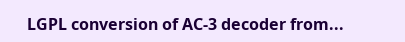LGPL conversion of AC-3 decoder from...